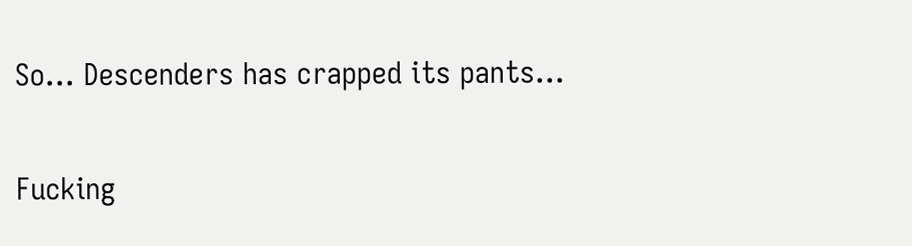So... Descenders has crapped its pants...

Fucking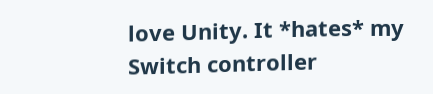love Unity. It *hates* my Switch controller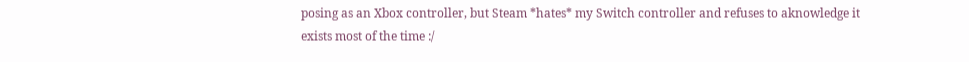posing as an Xbox controller, but Steam *hates* my Switch controller and refuses to aknowledge it exists most of the time :/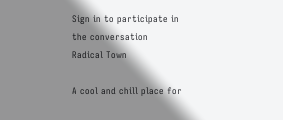Sign in to participate in the conversation
Radical Town

A cool and chill place for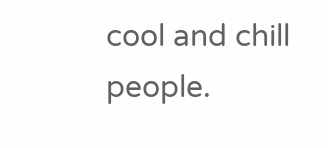cool and chill people.